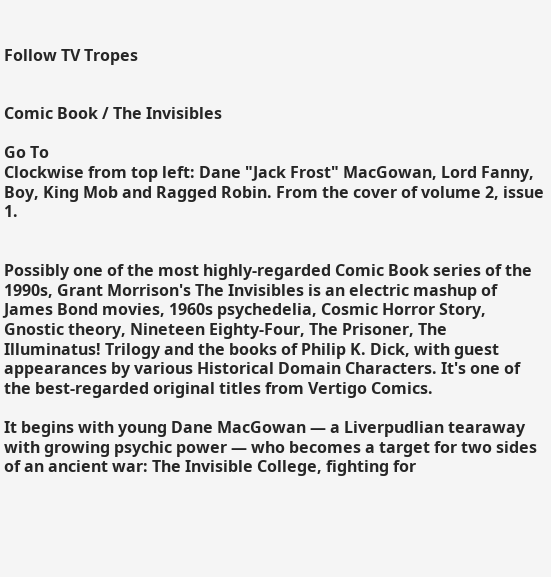Follow TV Tropes


Comic Book / The Invisibles

Go To
Clockwise from top left: Dane "Jack Frost" MacGowan, Lord Fanny, Boy, King Mob and Ragged Robin. From the cover of volume 2, issue 1.


Possibly one of the most highly-regarded Comic Book series of the 1990s, Grant Morrison's The Invisibles is an electric mashup of James Bond movies, 1960s psychedelia, Cosmic Horror Story, Gnostic theory, Nineteen Eighty-Four, The Prisoner, The Illuminatus! Trilogy and the books of Philip K. Dick, with guest appearances by various Historical Domain Characters. It's one of the best-regarded original titles from Vertigo Comics.

It begins with young Dane MacGowan — a Liverpudlian tearaway with growing psychic power — who becomes a target for two sides of an ancient war: The Invisible College, fighting for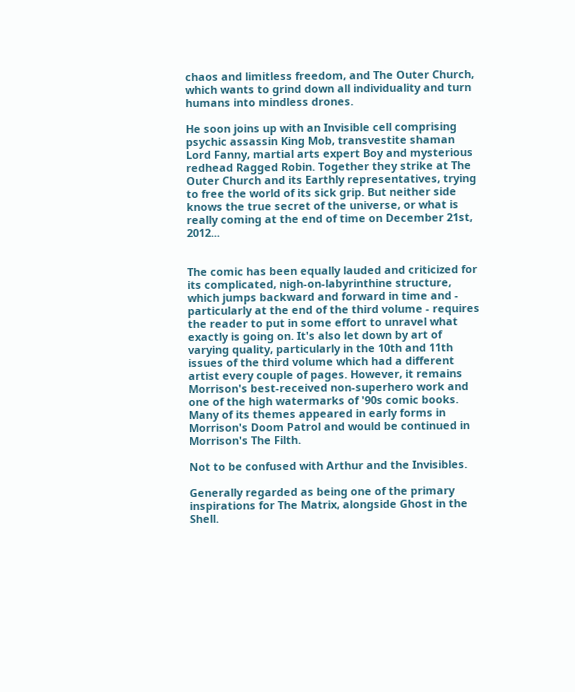chaos and limitless freedom, and The Outer Church, which wants to grind down all individuality and turn humans into mindless drones.

He soon joins up with an Invisible cell comprising psychic assassin King Mob, transvestite shaman Lord Fanny, martial arts expert Boy and mysterious redhead Ragged Robin. Together they strike at The Outer Church and its Earthly representatives, trying to free the world of its sick grip. But neither side knows the true secret of the universe, or what is really coming at the end of time on December 21st, 2012...


The comic has been equally lauded and criticized for its complicated, nigh-on-labyrinthine structure, which jumps backward and forward in time and - particularly at the end of the third volume - requires the reader to put in some effort to unravel what exactly is going on. It's also let down by art of varying quality, particularly in the 10th and 11th issues of the third volume which had a different artist every couple of pages. However, it remains Morrison's best-received non-superhero work and one of the high watermarks of '90s comic books. Many of its themes appeared in early forms in Morrison's Doom Patrol and would be continued in Morrison's The Filth.

Not to be confused with Arthur and the Invisibles.

Generally regarded as being one of the primary inspirations for The Matrix, alongside Ghost in the Shell.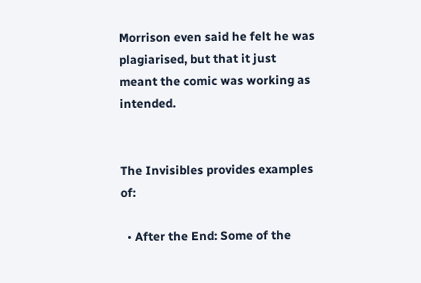Morrison even said he felt he was plagiarised, but that it just meant the comic was working as intended.


The Invisibles provides examples of:

  • After the End: Some of the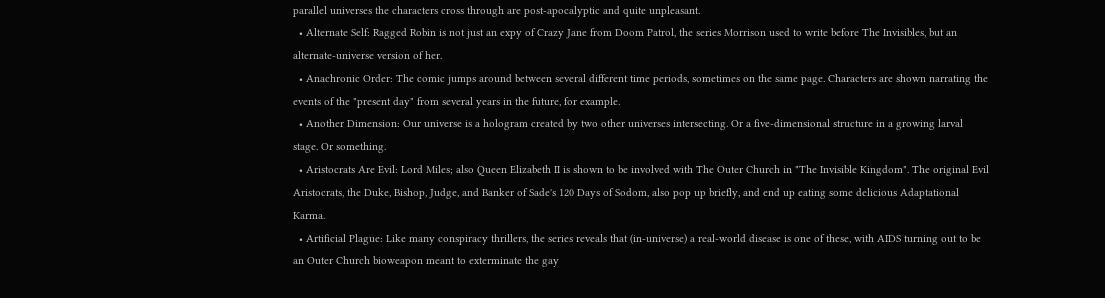parallel universes the characters cross through are post-apocalyptic and quite unpleasant.
  • Alternate Self: Ragged Robin is not just an expy of Crazy Jane from Doom Patrol, the series Morrison used to write before The Invisibles, but an alternate-universe version of her.
  • Anachronic Order: The comic jumps around between several different time periods, sometimes on the same page. Characters are shown narrating the events of the "present day" from several years in the future, for example.
  • Another Dimension: Our universe is a hologram created by two other universes intersecting. Or a five-dimensional structure in a growing larval stage. Or something.
  • Aristocrats Are Evil: Lord Miles; also Queen Elizabeth II is shown to be involved with The Outer Church in "The Invisible Kingdom". The original Evil Aristocrats, the Duke, Bishop, Judge, and Banker of Sade's 120 Days of Sodom, also pop up briefly, and end up eating some delicious Adaptational Karma.
  • Artificial Plague: Like many conspiracy thrillers, the series reveals that (in-universe) a real-world disease is one of these, with AIDS turning out to be an Outer Church bioweapon meant to exterminate the gay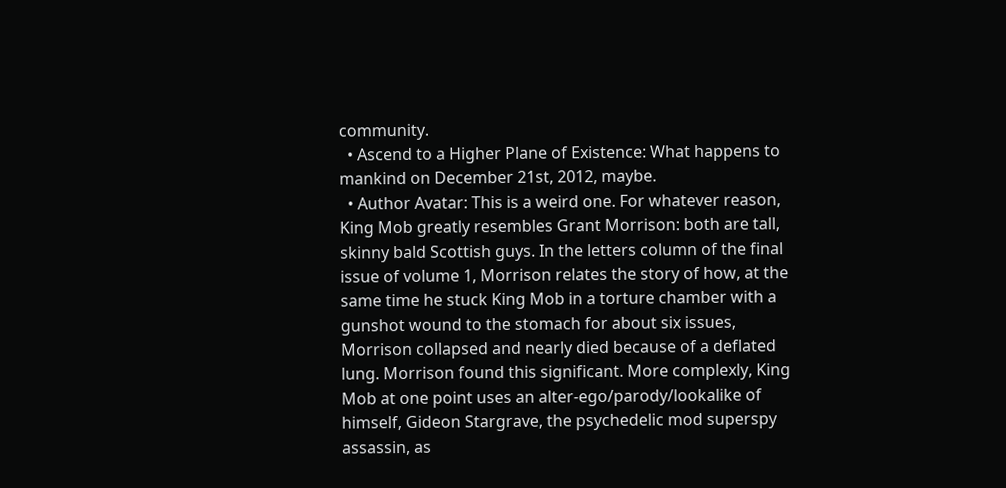community.
  • Ascend to a Higher Plane of Existence: What happens to mankind on December 21st, 2012, maybe.
  • Author Avatar: This is a weird one. For whatever reason, King Mob greatly resembles Grant Morrison: both are tall, skinny bald Scottish guys. In the letters column of the final issue of volume 1, Morrison relates the story of how, at the same time he stuck King Mob in a torture chamber with a gunshot wound to the stomach for about six issues, Morrison collapsed and nearly died because of a deflated lung. Morrison found this significant. More complexly, King Mob at one point uses an alter-ego/parody/lookalike of himself, Gideon Stargrave, the psychedelic mod superspy assassin, as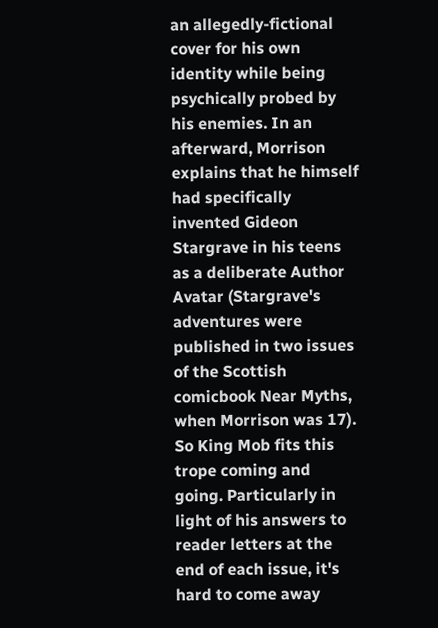an allegedly-fictional cover for his own identity while being psychically probed by his enemies. In an afterward, Morrison explains that he himself had specifically invented Gideon Stargrave in his teens as a deliberate Author Avatar (Stargrave's adventures were published in two issues of the Scottish comicbook Near Myths, when Morrison was 17). So King Mob fits this trope coming and going. Particularly in light of his answers to reader letters at the end of each issue, it's hard to come away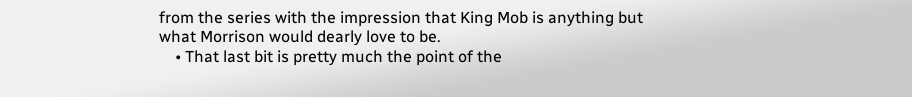from the series with the impression that King Mob is anything but what Morrison would dearly love to be.
    • That last bit is pretty much the point of the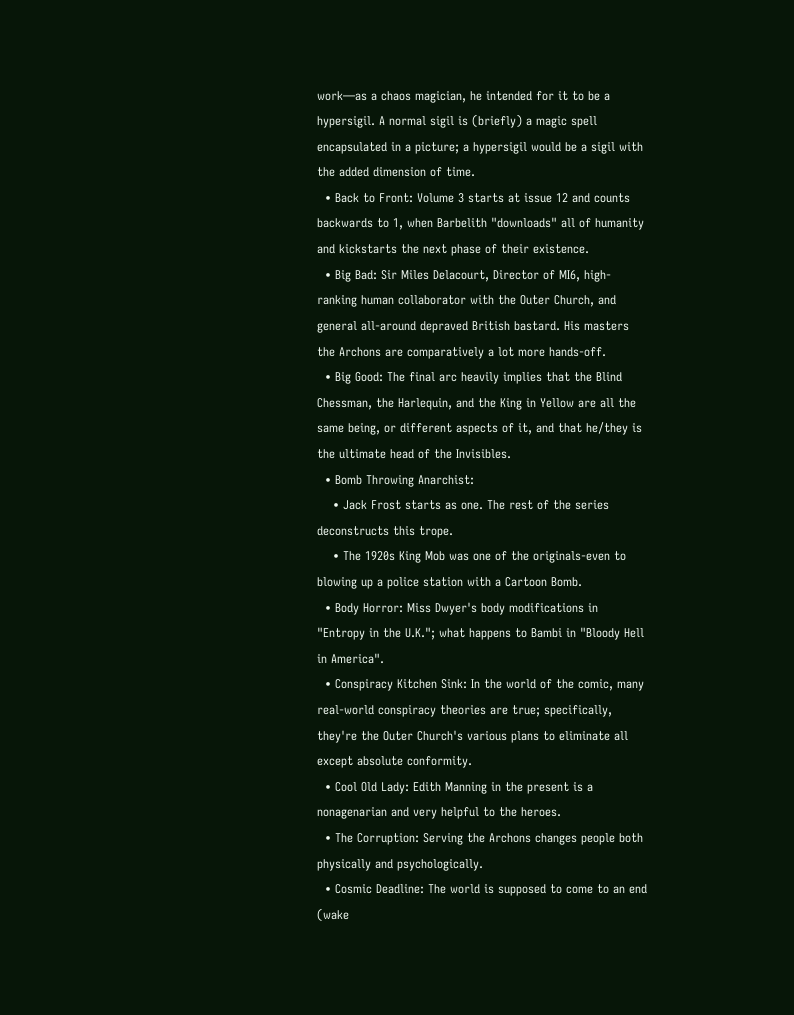work—as a chaos magician, he intended for it to be a hypersigil. A normal sigil is (briefly) a magic spell encapsulated in a picture; a hypersigil would be a sigil with the added dimension of time.
  • Back to Front: Volume 3 starts at issue 12 and counts backwards to 1, when Barbelith "downloads" all of humanity and kickstarts the next phase of their existence.
  • Big Bad: Sir Miles Delacourt, Director of MI6, high-ranking human collaborator with the Outer Church, and general all-around depraved British bastard. His masters the Archons are comparatively a lot more hands-off.
  • Big Good: The final arc heavily implies that the Blind Chessman, the Harlequin, and the King in Yellow are all the same being, or different aspects of it, and that he/they is the ultimate head of the Invisibles.
  • Bomb Throwing Anarchist:
    • Jack Frost starts as one. The rest of the series deconstructs this trope.
    • The 1920s King Mob was one of the originals-even to blowing up a police station with a Cartoon Bomb.
  • Body Horror: Miss Dwyer's body modifications in "Entropy in the U.K."; what happens to Bambi in "Bloody Hell in America".
  • Conspiracy Kitchen Sink: In the world of the comic, many real-world conspiracy theories are true; specifically, they're the Outer Church's various plans to eliminate all except absolute conformity.
  • Cool Old Lady: Edith Manning in the present is a nonagenarian and very helpful to the heroes.
  • The Corruption: Serving the Archons changes people both physically and psychologically.
  • Cosmic Deadline: The world is supposed to come to an end (wake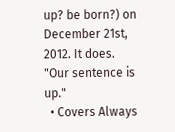up? be born?) on December 21st, 2012. It does. "Our sentence is up."
  • Covers Always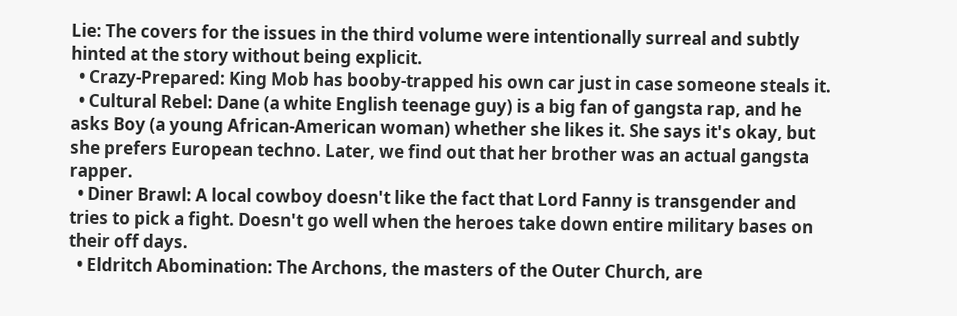Lie: The covers for the issues in the third volume were intentionally surreal and subtly hinted at the story without being explicit.
  • Crazy-Prepared: King Mob has booby-trapped his own car just in case someone steals it.
  • Cultural Rebel: Dane (a white English teenage guy) is a big fan of gangsta rap, and he asks Boy (a young African-American woman) whether she likes it. She says it's okay, but she prefers European techno. Later, we find out that her brother was an actual gangsta rapper.
  • Diner Brawl: A local cowboy doesn't like the fact that Lord Fanny is transgender and tries to pick a fight. Doesn't go well when the heroes take down entire military bases on their off days.
  • Eldritch Abomination: The Archons, the masters of the Outer Church, are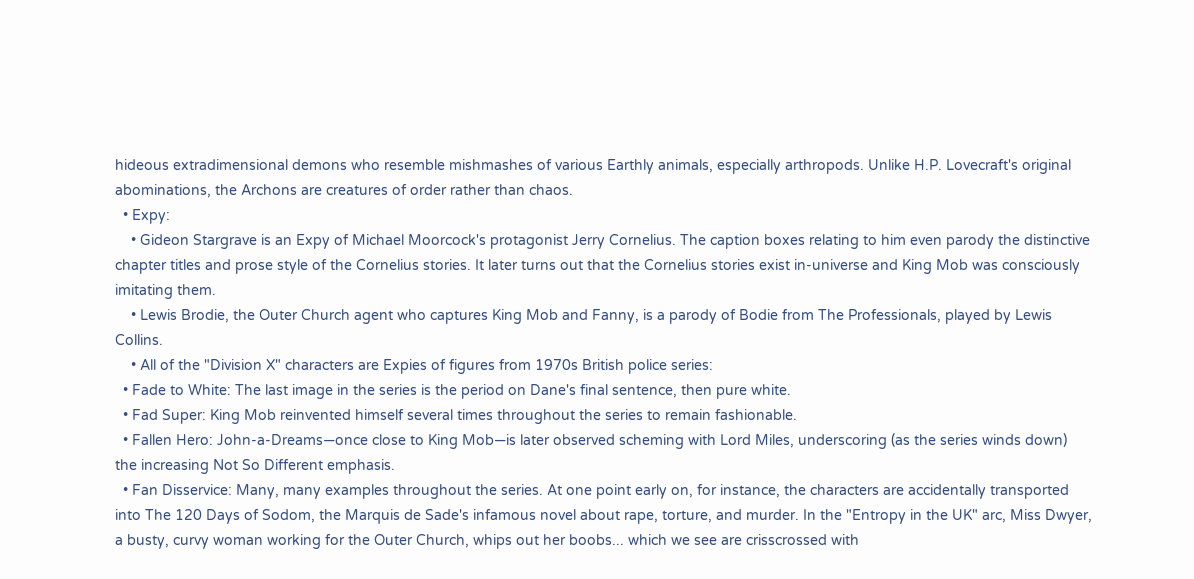hideous extradimensional demons who resemble mishmashes of various Earthly animals, especially arthropods. Unlike H.P. Lovecraft's original abominations, the Archons are creatures of order rather than chaos.
  • Expy:
    • Gideon Stargrave is an Expy of Michael Moorcock's protagonist Jerry Cornelius. The caption boxes relating to him even parody the distinctive chapter titles and prose style of the Cornelius stories. It later turns out that the Cornelius stories exist in-universe and King Mob was consciously imitating them.
    • Lewis Brodie, the Outer Church agent who captures King Mob and Fanny, is a parody of Bodie from The Professionals, played by Lewis Collins.
    • All of the "Division X" characters are Expies of figures from 1970s British police series:
  • Fade to White: The last image in the series is the period on Dane's final sentence, then pure white.
  • Fad Super: King Mob reinvented himself several times throughout the series to remain fashionable.
  • Fallen Hero: John-a-Dreams—once close to King Mob—is later observed scheming with Lord Miles, underscoring (as the series winds down) the increasing Not So Different emphasis.
  • Fan Disservice: Many, many examples throughout the series. At one point early on, for instance, the characters are accidentally transported into The 120 Days of Sodom, the Marquis de Sade's infamous novel about rape, torture, and murder. In the "Entropy in the UK" arc, Miss Dwyer, a busty, curvy woman working for the Outer Church, whips out her boobs... which we see are crisscrossed with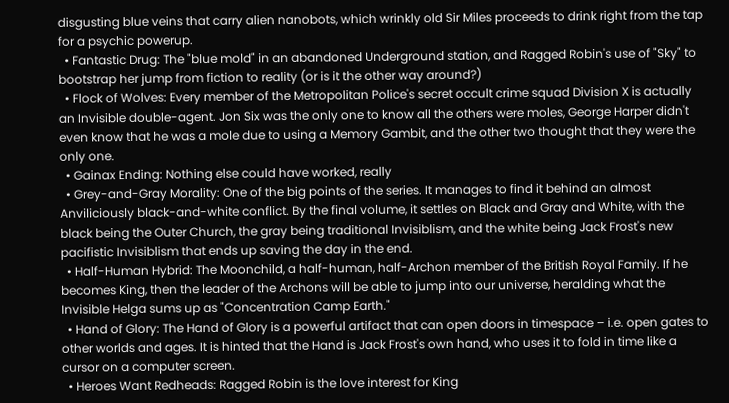disgusting blue veins that carry alien nanobots, which wrinkly old Sir Miles proceeds to drink right from the tap for a psychic powerup.
  • Fantastic Drug: The "blue mold" in an abandoned Underground station, and Ragged Robin's use of "Sky" to bootstrap her jump from fiction to reality (or is it the other way around?)
  • Flock of Wolves: Every member of the Metropolitan Police's secret occult crime squad Division X is actually an Invisible double-agent. Jon Six was the only one to know all the others were moles, George Harper didn't even know that he was a mole due to using a Memory Gambit, and the other two thought that they were the only one.
  • Gainax Ending: Nothing else could have worked, really
  • Grey-and-Gray Morality: One of the big points of the series. It manages to find it behind an almost Anviliciously black-and-white conflict. By the final volume, it settles on Black and Gray and White, with the black being the Outer Church, the gray being traditional Invisiblism, and the white being Jack Frost's new pacifistic Invisiblism that ends up saving the day in the end.
  • Half-Human Hybrid: The Moonchild, a half-human, half-Archon member of the British Royal Family. If he becomes King, then the leader of the Archons will be able to jump into our universe, heralding what the Invisible Helga sums up as "Concentration Camp Earth."
  • Hand of Glory: The Hand of Glory is a powerful artifact that can open doors in timespace – i.e. open gates to other worlds and ages. It is hinted that the Hand is Jack Frost's own hand, who uses it to fold in time like a cursor on a computer screen.
  • Heroes Want Redheads: Ragged Robin is the love interest for King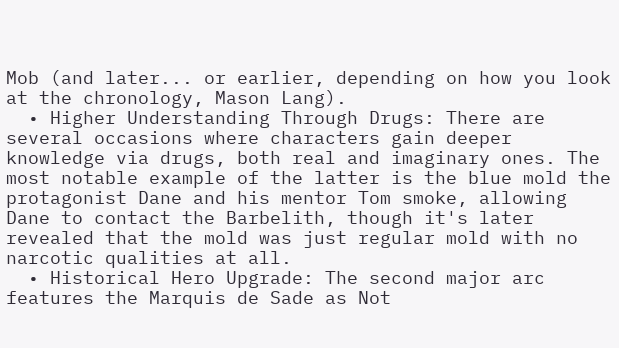Mob (and later... or earlier, depending on how you look at the chronology, Mason Lang).
  • Higher Understanding Through Drugs: There are several occasions where characters gain deeper knowledge via drugs, both real and imaginary ones. The most notable example of the latter is the blue mold the protagonist Dane and his mentor Tom smoke, allowing Dane to contact the Barbelith, though it's later revealed that the mold was just regular mold with no narcotic qualities at all.
  • Historical Hero Upgrade: The second major arc features the Marquis de Sade as Not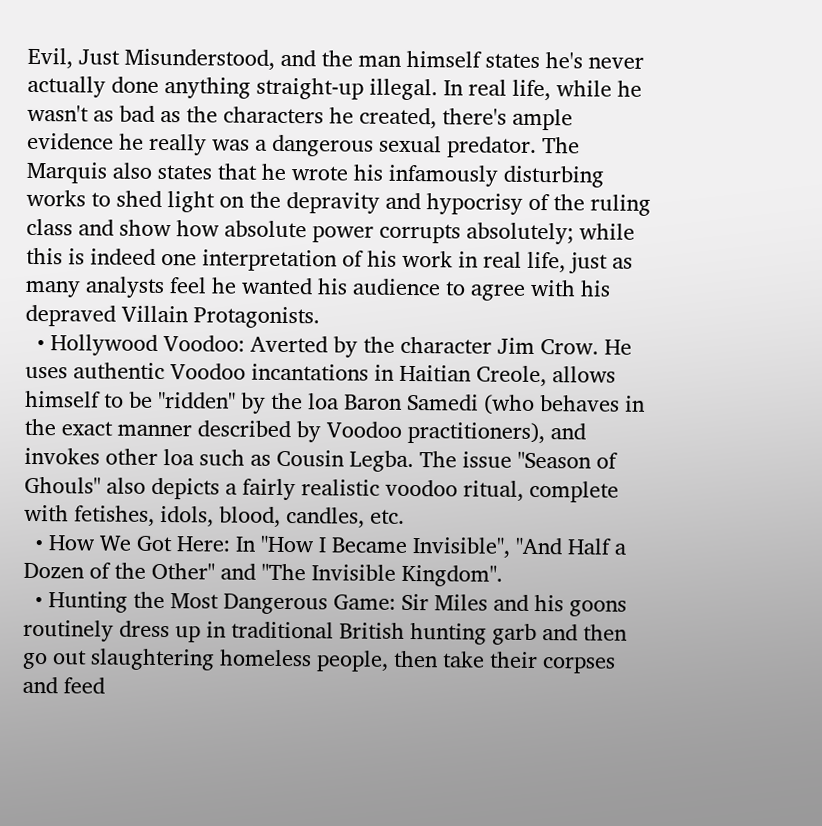Evil, Just Misunderstood, and the man himself states he's never actually done anything straight-up illegal. In real life, while he wasn't as bad as the characters he created, there's ample evidence he really was a dangerous sexual predator. The Marquis also states that he wrote his infamously disturbing works to shed light on the depravity and hypocrisy of the ruling class and show how absolute power corrupts absolutely; while this is indeed one interpretation of his work in real life, just as many analysts feel he wanted his audience to agree with his depraved Villain Protagonists.
  • Hollywood Voodoo: Averted by the character Jim Crow. He uses authentic Voodoo incantations in Haitian Creole, allows himself to be "ridden" by the loa Baron Samedi (who behaves in the exact manner described by Voodoo practitioners), and invokes other loa such as Cousin Legba. The issue "Season of Ghouls" also depicts a fairly realistic voodoo ritual, complete with fetishes, idols, blood, candles, etc.
  • How We Got Here: In "How I Became Invisible", "And Half a Dozen of the Other" and "The Invisible Kingdom".
  • Hunting the Most Dangerous Game: Sir Miles and his goons routinely dress up in traditional British hunting garb and then go out slaughtering homeless people, then take their corpses and feed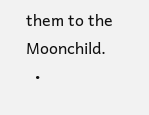them to the Moonchild.
  •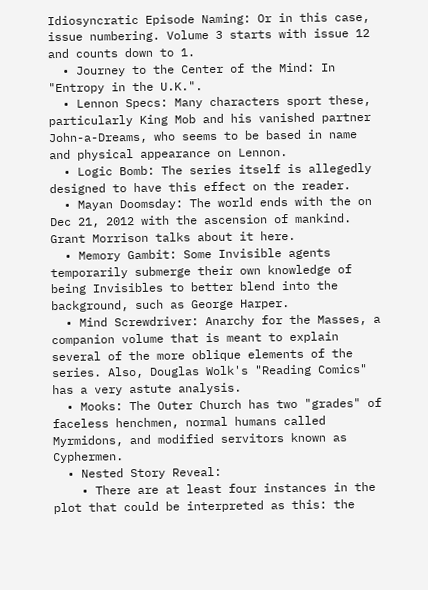Idiosyncratic Episode Naming: Or in this case, issue numbering. Volume 3 starts with issue 12 and counts down to 1.
  • Journey to the Center of the Mind: In "Entropy in the U.K.".
  • Lennon Specs: Many characters sport these, particularly King Mob and his vanished partner John-a-Dreams, who seems to be based in name and physical appearance on Lennon.
  • Logic Bomb: The series itself is allegedly designed to have this effect on the reader.
  • Mayan Doomsday: The world ends with the on Dec 21, 2012 with the ascension of mankind. Grant Morrison talks about it here.
  • Memory Gambit: Some Invisible agents temporarily submerge their own knowledge of being Invisibles to better blend into the background, such as George Harper.
  • Mind Screwdriver: Anarchy for the Masses, a companion volume that is meant to explain several of the more oblique elements of the series. Also, Douglas Wolk's "Reading Comics" has a very astute analysis.
  • Mooks: The Outer Church has two "grades" of faceless henchmen, normal humans called Myrmidons, and modified servitors known as Cyphermen.
  • Nested Story Reveal:
    • There are at least four instances in the plot that could be interpreted as this: the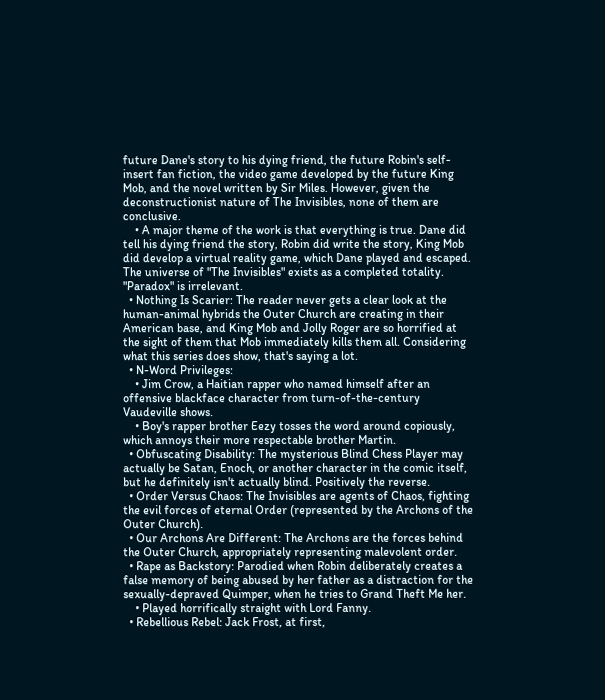future Dane's story to his dying friend, the future Robin's self-insert fan fiction, the video game developed by the future King Mob, and the novel written by Sir Miles. However, given the deconstructionist nature of The Invisibles, none of them are conclusive.
    • A major theme of the work is that everything is true. Dane did tell his dying friend the story, Robin did write the story, King Mob did develop a virtual reality game, which Dane played and escaped. The universe of "The Invisibles" exists as a completed totality. "Paradox" is irrelevant.
  • Nothing Is Scarier: The reader never gets a clear look at the human-animal hybrids the Outer Church are creating in their American base, and King Mob and Jolly Roger are so horrified at the sight of them that Mob immediately kills them all. Considering what this series does show, that's saying a lot.
  • N-Word Privileges:
    • Jim Crow, a Haitian rapper who named himself after an offensive blackface character from turn-of-the-century Vaudeville shows.
    • Boy's rapper brother Eezy tosses the word around copiously, which annoys their more respectable brother Martin.
  • Obfuscating Disability: The mysterious Blind Chess Player may actually be Satan, Enoch, or another character in the comic itself, but he definitely isn't actually blind. Positively the reverse.
  • Order Versus Chaos: The Invisibles are agents of Chaos, fighting the evil forces of eternal Order (represented by the Archons of the Outer Church).
  • Our Archons Are Different: The Archons are the forces behind the Outer Church, appropriately representing malevolent order.
  • Rape as Backstory: Parodied when Robin deliberately creates a false memory of being abused by her father as a distraction for the sexually-depraved Quimper, when he tries to Grand Theft Me her.
    • Played horrifically straight with Lord Fanny.
  • Rebellious Rebel: Jack Frost, at first,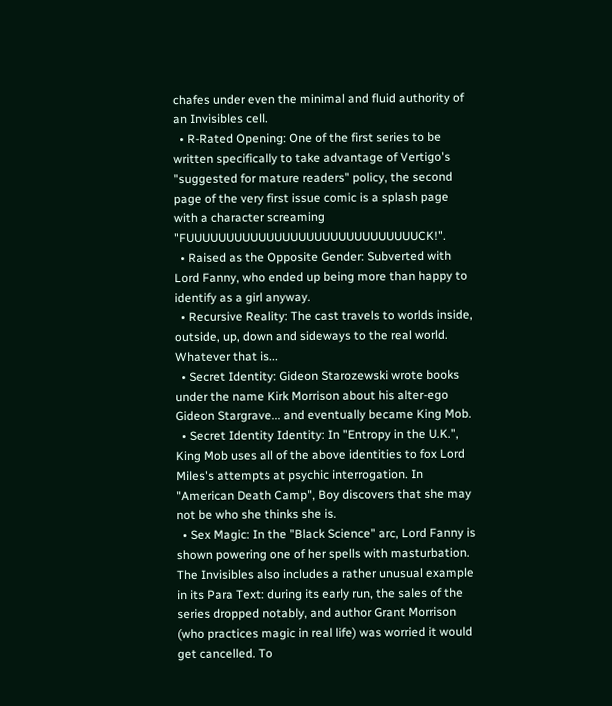chafes under even the minimal and fluid authority of an Invisibles cell.
  • R-Rated Opening: One of the first series to be written specifically to take advantage of Vertigo's "suggested for mature readers" policy, the second page of the very first issue comic is a splash page with a character screaming "FUUUUUUUUUUUUUUUUUUUUUUUUUUUUUCK!".
  • Raised as the Opposite Gender: Subverted with Lord Fanny, who ended up being more than happy to identify as a girl anyway.
  • Recursive Reality: The cast travels to worlds inside, outside, up, down and sideways to the real world. Whatever that is...
  • Secret Identity: Gideon Starozewski wrote books under the name Kirk Morrison about his alter-ego Gideon Stargrave... and eventually became King Mob.
  • Secret Identity Identity: In "Entropy in the U.K.", King Mob uses all of the above identities to fox Lord Miles's attempts at psychic interrogation. In "American Death Camp", Boy discovers that she may not be who she thinks she is.
  • Sex Magic: In the "Black Science" arc, Lord Fanny is shown powering one of her spells with masturbation. The Invisibles also includes a rather unusual example in its Para Text: during its early run, the sales of the series dropped notably, and author Grant Morrison (who practices magic in real life) was worried it would get cancelled. To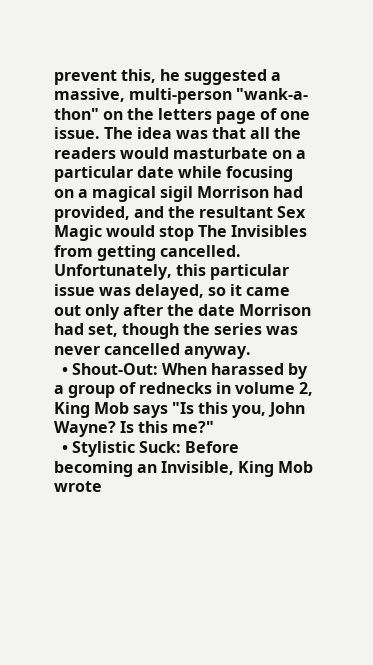prevent this, he suggested a massive, multi-person "wank-a-thon" on the letters page of one issue. The idea was that all the readers would masturbate on a particular date while focusing on a magical sigil Morrison had provided, and the resultant Sex Magic would stop The Invisibles from getting cancelled. Unfortunately, this particular issue was delayed, so it came out only after the date Morrison had set, though the series was never cancelled anyway.
  • Shout-Out: When harassed by a group of rednecks in volume 2, King Mob says "Is this you, John Wayne? Is this me?"
  • Stylistic Suck: Before becoming an Invisible, King Mob wrote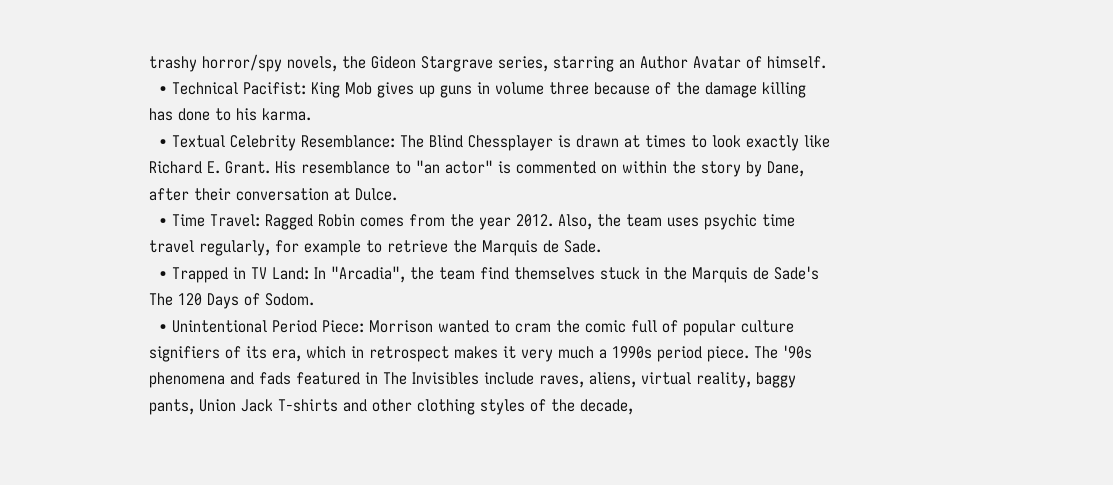trashy horror/spy novels, the Gideon Stargrave series, starring an Author Avatar of himself.
  • Technical Pacifist: King Mob gives up guns in volume three because of the damage killing has done to his karma.
  • Textual Celebrity Resemblance: The Blind Chessplayer is drawn at times to look exactly like Richard E. Grant. His resemblance to "an actor" is commented on within the story by Dane, after their conversation at Dulce.
  • Time Travel: Ragged Robin comes from the year 2012. Also, the team uses psychic time travel regularly, for example to retrieve the Marquis de Sade.
  • Trapped in TV Land: In "Arcadia", the team find themselves stuck in the Marquis de Sade's The 120 Days of Sodom.
  • Unintentional Period Piece: Morrison wanted to cram the comic full of popular culture signifiers of its era, which in retrospect makes it very much a 1990s period piece. The '90s phenomena and fads featured in The Invisibles include raves, aliens, virtual reality, baggy pants, Union Jack T-shirts and other clothing styles of the decade,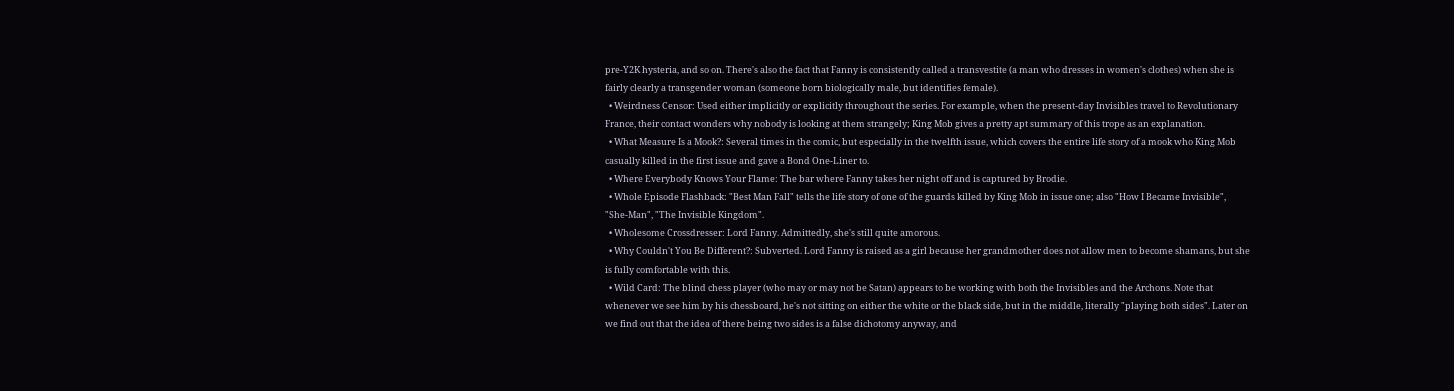pre-Y2K hysteria, and so on. There's also the fact that Fanny is consistently called a transvestite (a man who dresses in women's clothes) when she is fairly clearly a transgender woman (someone born biologically male, but identifies female).
  • Weirdness Censor: Used either implicitly or explicitly throughout the series. For example, when the present-day Invisibles travel to Revolutionary France, their contact wonders why nobody is looking at them strangely; King Mob gives a pretty apt summary of this trope as an explanation.
  • What Measure Is a Mook?: Several times in the comic, but especially in the twelfth issue, which covers the entire life story of a mook who King Mob casually killed in the first issue and gave a Bond One-Liner to.
  • Where Everybody Knows Your Flame: The bar where Fanny takes her night off and is captured by Brodie.
  • Whole Episode Flashback: "Best Man Fall" tells the life story of one of the guards killed by King Mob in issue one; also "How I Became Invisible", "She-Man", "The Invisible Kingdom".
  • Wholesome Crossdresser: Lord Fanny. Admittedly, she's still quite amorous.
  • Why Couldn't You Be Different?: Subverted. Lord Fanny is raised as a girl because her grandmother does not allow men to become shamans, but she is fully comfortable with this.
  • Wild Card: The blind chess player (who may or may not be Satan) appears to be working with both the Invisibles and the Archons. Note that whenever we see him by his chessboard, he's not sitting on either the white or the black side, but in the middle, literally "playing both sides". Later on we find out that the idea of there being two sides is a false dichotomy anyway, and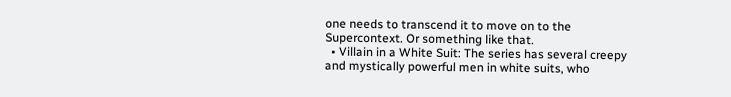one needs to transcend it to move on to the Supercontext. Or something like that.
  • Villain in a White Suit: The series has several creepy and mystically powerful men in white suits, who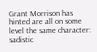Grant Morrison has hinted are all on some level the same character: sadistic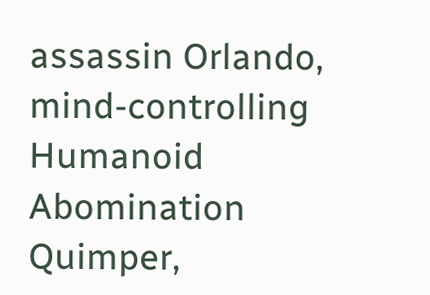assassin Orlando, mind-controlling Humanoid Abomination Quimper,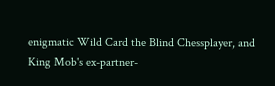enigmatic Wild Card the Blind Chessplayer, and King Mob's ex-partner-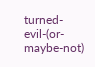turned-evil-(or-maybe-not)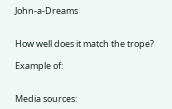John-a-Dreams


How well does it match the trope?

Example of:


Media sources: